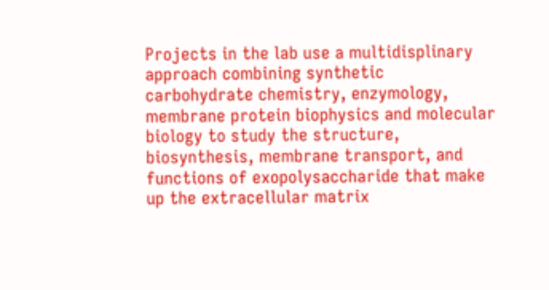Projects in the lab use a multidisplinary approach combining synthetic carbohydrate chemistry, enzymology, membrane protein biophysics and molecular biology to study the structure, biosynthesis, membrane transport, and functions of exopolysaccharide that make up the extracellular matrix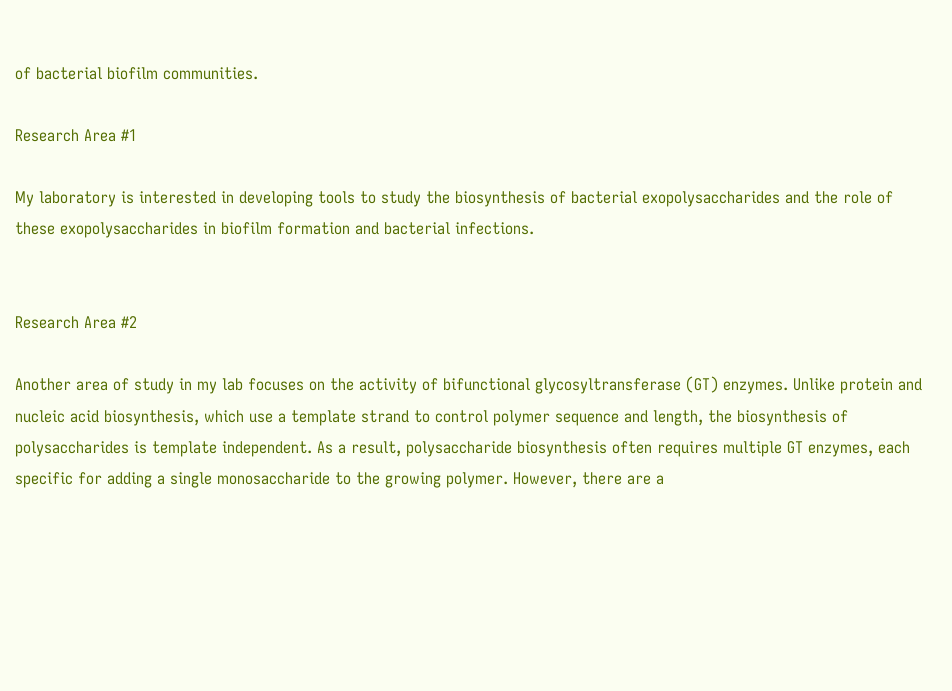of bacterial biofilm communities.

Research Area #1

My laboratory is interested in developing tools to study the biosynthesis of bacterial exopolysaccharides and the role of these exopolysaccharides in biofilm formation and bacterial infections.


Research Area #2

Another area of study in my lab focuses on the activity of bifunctional glycosyltransferase (GT) enzymes. Unlike protein and nucleic acid biosynthesis, which use a template strand to control polymer sequence and length, the biosynthesis of polysaccharides is template independent. As a result, polysaccharide biosynthesis often requires multiple GT enzymes, each specific for adding a single monosaccharide to the growing polymer. However, there are a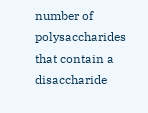number of polysaccharides that contain a disaccharide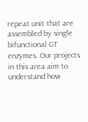repeat unit that are assembled by single bifunctional GT enzymes. Our projects in this area aim to understand how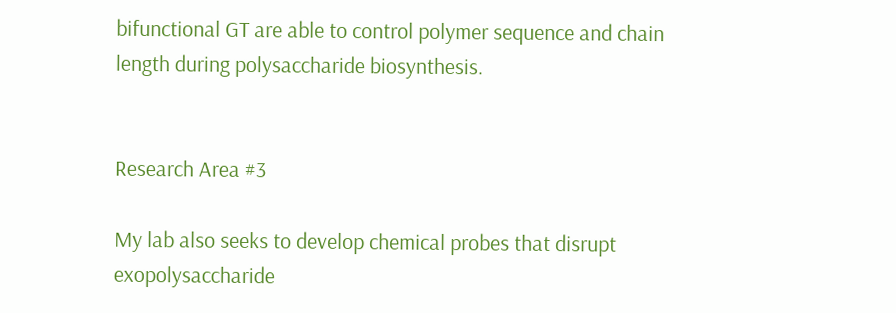bifunctional GT are able to control polymer sequence and chain length during polysaccharide biosynthesis.


Research Area #3

My lab also seeks to develop chemical probes that disrupt exopolysaccharide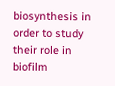biosynthesis in order to study their role in biofilm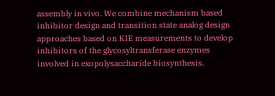assembly in vivo. We combine mechanism based inhibitor design and transition state analog design approaches based on KIE measurements to develop inhibitors of the glycosyltransferase enzymes involved in exopolysaccharide biosynthesis.